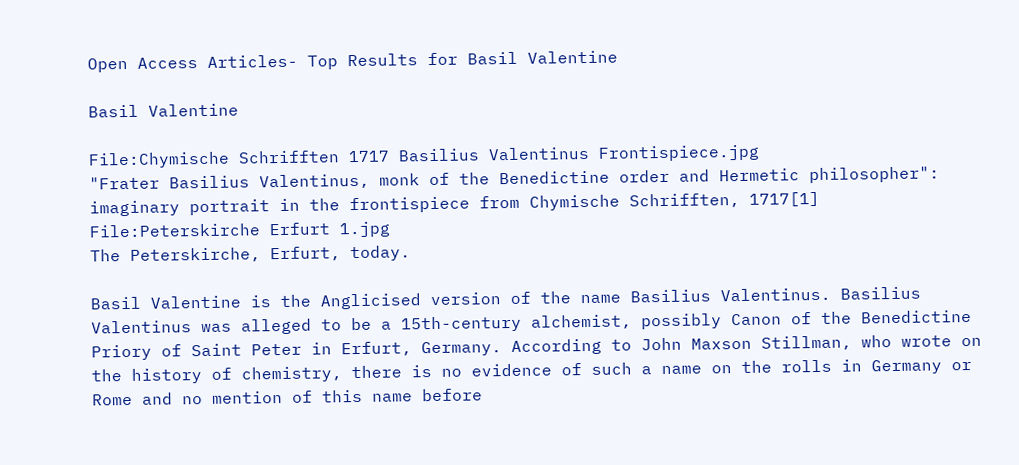Open Access Articles- Top Results for Basil Valentine

Basil Valentine

File:Chymische Schrifften 1717 Basilius Valentinus Frontispiece.jpg
"Frater Basilius Valentinus, monk of the Benedictine order and Hermetic philosopher": imaginary portrait in the frontispiece from Chymische Schrifften, 1717[1]
File:Peterskirche Erfurt 1.jpg
The Peterskirche, Erfurt, today.

Basil Valentine is the Anglicised version of the name Basilius Valentinus. Basilius Valentinus was alleged to be a 15th-century alchemist, possibly Canon of the Benedictine Priory of Saint Peter in Erfurt, Germany. According to John Maxson Stillman, who wrote on the history of chemistry, there is no evidence of such a name on the rolls in Germany or Rome and no mention of this name before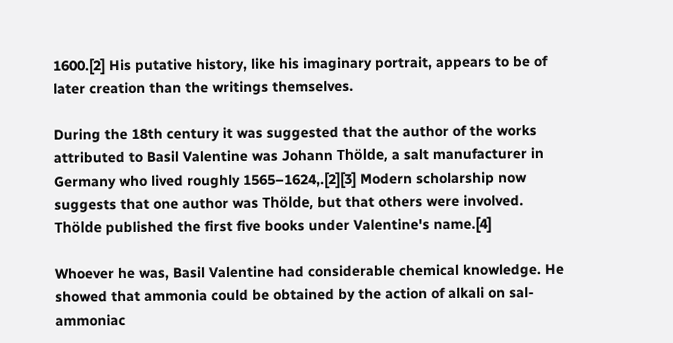1600.[2] His putative history, like his imaginary portrait, appears to be of later creation than the writings themselves.

During the 18th century it was suggested that the author of the works attributed to Basil Valentine was Johann Thölde, a salt manufacturer in Germany who lived roughly 1565–1624,.[2][3] Modern scholarship now suggests that one author was Thölde, but that others were involved. Thölde published the first five books under Valentine's name.[4]

Whoever he was, Basil Valentine had considerable chemical knowledge. He showed that ammonia could be obtained by the action of alkali on sal-ammoniac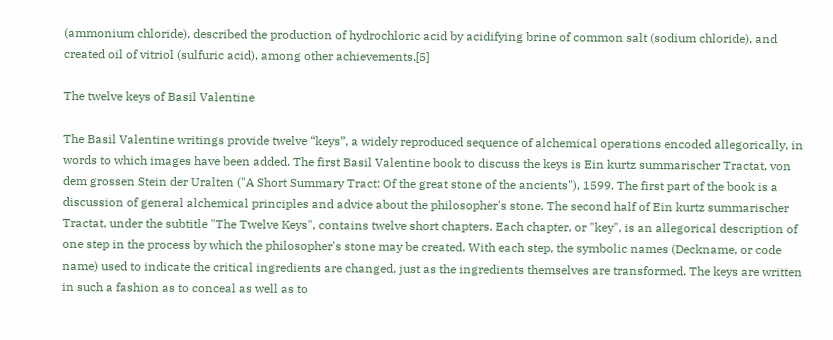(ammonium chloride), described the production of hydrochloric acid by acidifying brine of common salt (sodium chloride), and created oil of vitriol (sulfuric acid), among other achievements.[5]

The twelve keys of Basil Valentine

The Basil Valentine writings provide twelve “keys”, a widely reproduced sequence of alchemical operations encoded allegorically, in words to which images have been added. The first Basil Valentine book to discuss the keys is Ein kurtz summarischer Tractat, von dem grossen Stein der Uralten ("A Short Summary Tract: Of the great stone of the ancients"), 1599. The first part of the book is a discussion of general alchemical principles and advice about the philosopher's stone. The second half of Ein kurtz summarischer Tractat, under the subtitle "The Twelve Keys", contains twelve short chapters. Each chapter, or "key", is an allegorical description of one step in the process by which the philosopher's stone may be created. With each step, the symbolic names (Deckname, or code name) used to indicate the critical ingredients are changed, just as the ingredients themselves are transformed. The keys are written in such a fashion as to conceal as well as to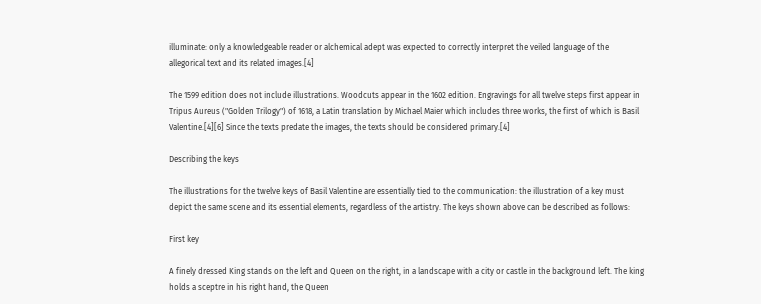illuminate: only a knowledgeable reader or alchemical adept was expected to correctly interpret the veiled language of the allegorical text and its related images.[4]

The 1599 edition does not include illustrations. Woodcuts appear in the 1602 edition. Engravings for all twelve steps first appear in Tripus Aureus ("Golden Trilogy") of 1618, a Latin translation by Michael Maier which includes three works, the first of which is Basil Valentine.[4][6] Since the texts predate the images, the texts should be considered primary.[4]

Describing the keys

The illustrations for the twelve keys of Basil Valentine are essentially tied to the communication: the illustration of a key must depict the same scene and its essential elements, regardless of the artistry. The keys shown above can be described as follows:

First key

A finely dressed King stands on the left and Queen on the right, in a landscape with a city or castle in the background left. The king holds a sceptre in his right hand, the Queen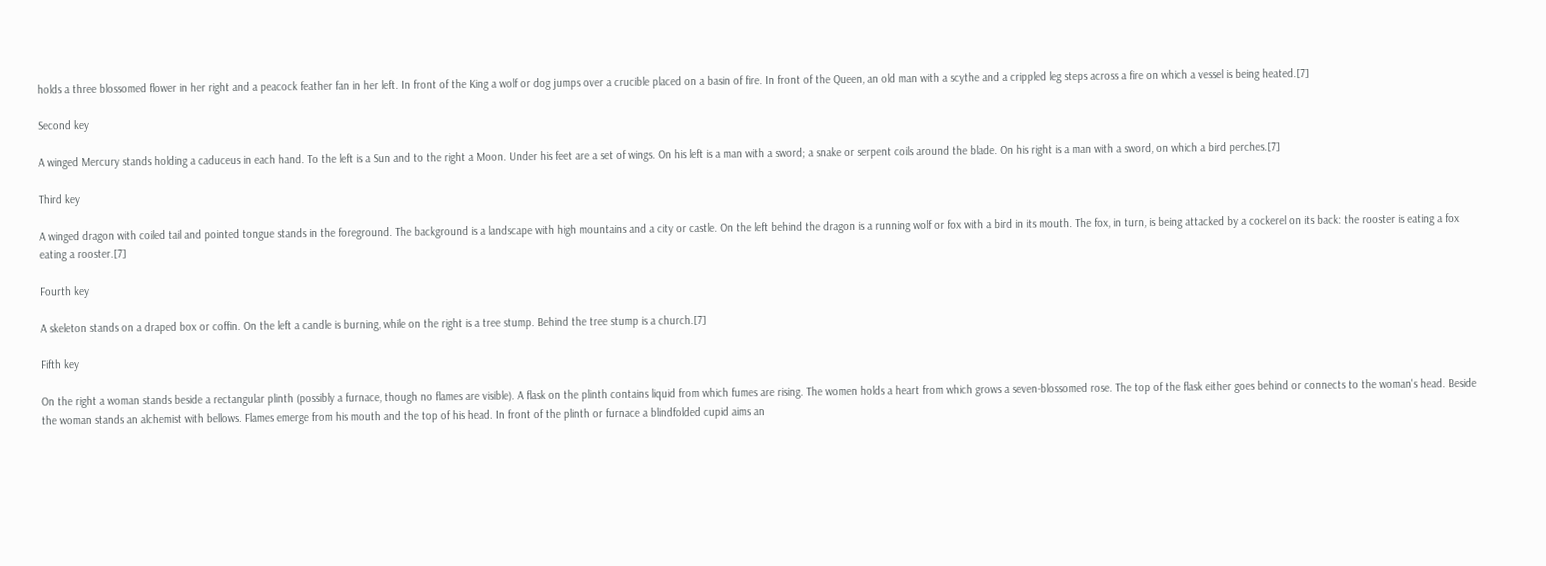holds a three blossomed flower in her right and a peacock feather fan in her left. In front of the King a wolf or dog jumps over a crucible placed on a basin of fire. In front of the Queen, an old man with a scythe and a crippled leg steps across a fire on which a vessel is being heated.[7]

Second key

A winged Mercury stands holding a caduceus in each hand. To the left is a Sun and to the right a Moon. Under his feet are a set of wings. On his left is a man with a sword; a snake or serpent coils around the blade. On his right is a man with a sword, on which a bird perches.[7]

Third key

A winged dragon with coiled tail and pointed tongue stands in the foreground. The background is a landscape with high mountains and a city or castle. On the left behind the dragon is a running wolf or fox with a bird in its mouth. The fox, in turn, is being attacked by a cockerel on its back: the rooster is eating a fox eating a rooster.[7]

Fourth key

A skeleton stands on a draped box or coffin. On the left a candle is burning, while on the right is a tree stump. Behind the tree stump is a church.[7]

Fifth key

On the right a woman stands beside a rectangular plinth (possibly a furnace, though no flames are visible). A flask on the plinth contains liquid from which fumes are rising. The women holds a heart from which grows a seven-blossomed rose. The top of the flask either goes behind or connects to the woman's head. Beside the woman stands an alchemist with bellows. Flames emerge from his mouth and the top of his head. In front of the plinth or furnace a blindfolded cupid aims an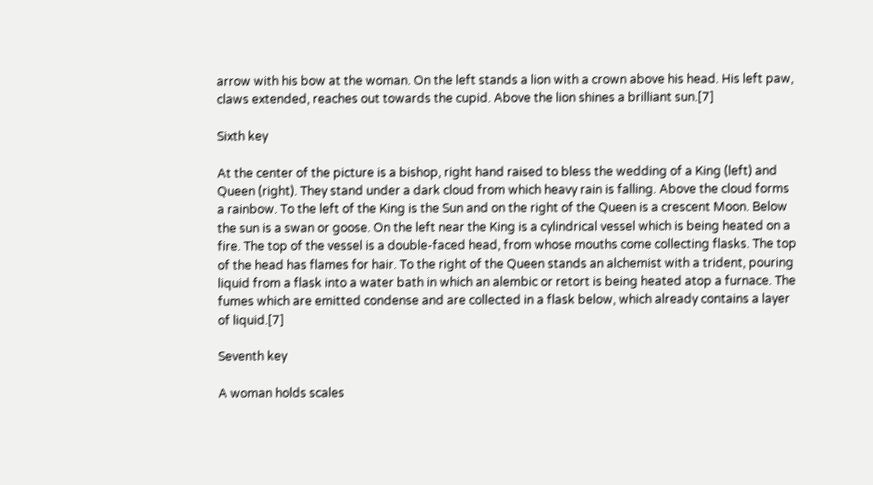arrow with his bow at the woman. On the left stands a lion with a crown above his head. His left paw, claws extended, reaches out towards the cupid. Above the lion shines a brilliant sun.[7]

Sixth key

At the center of the picture is a bishop, right hand raised to bless the wedding of a King (left) and Queen (right). They stand under a dark cloud from which heavy rain is falling. Above the cloud forms a rainbow. To the left of the King is the Sun and on the right of the Queen is a crescent Moon. Below the sun is a swan or goose. On the left near the King is a cylindrical vessel which is being heated on a fire. The top of the vessel is a double-faced head, from whose mouths come collecting flasks. The top of the head has flames for hair. To the right of the Queen stands an alchemist with a trident, pouring liquid from a flask into a water bath in which an alembic or retort is being heated atop a furnace. The fumes which are emitted condense and are collected in a flask below, which already contains a layer of liquid.[7]

Seventh key

A woman holds scales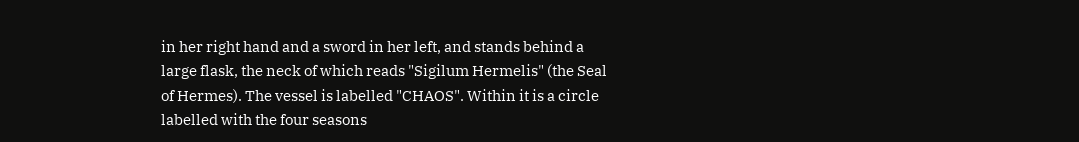in her right hand and a sword in her left, and stands behind a large flask, the neck of which reads "Sigilum Hermelis" (the Seal of Hermes). The vessel is labelled "CHAOS". Within it is a circle labelled with the four seasons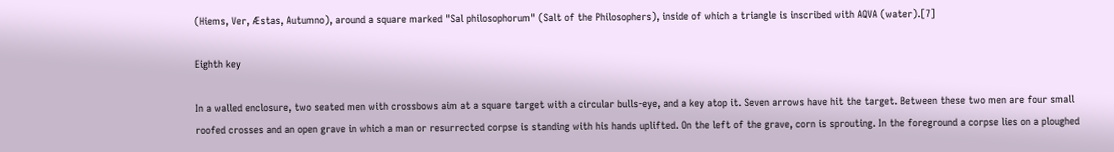(Hiems, Ver, Æstas, Autumno), around a square marked "Sal philosophorum" (Salt of the Philosophers), inside of which a triangle is inscribed with AQVA (water).[7]

Eighth key

In a walled enclosure, two seated men with crossbows aim at a square target with a circular bulls-eye, and a key atop it. Seven arrows have hit the target. Between these two men are four small roofed crosses and an open grave in which a man or resurrected corpse is standing with his hands uplifted. On the left of the grave, corn is sprouting. In the foreground a corpse lies on a ploughed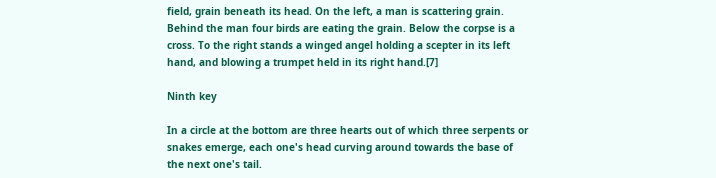field, grain beneath its head. On the left, a man is scattering grain. Behind the man four birds are eating the grain. Below the corpse is a cross. To the right stands a winged angel holding a scepter in its left hand, and blowing a trumpet held in its right hand.[7]

Ninth key

In a circle at the bottom are three hearts out of which three serpents or snakes emerge, each one's head curving around towards the base of the next one's tail.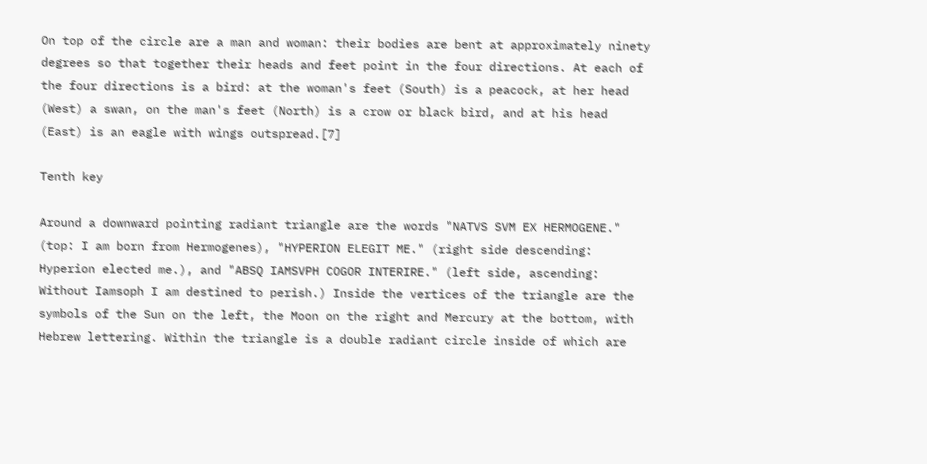On top of the circle are a man and woman: their bodies are bent at approximately ninety degrees so that together their heads and feet point in the four directions. At each of the four directions is a bird: at the woman's feet (South) is a peacock, at her head (West) a swan, on the man's feet (North) is a crow or black bird, and at his head (East) is an eagle with wings outspread.[7]

Tenth key

Around a downward pointing radiant triangle are the words "NATVS SVM EX HERMOGENE." (top: I am born from Hermogenes), "HYPERION ELEGIT ME." (right side descending: Hyperion elected me.), and "ABSQ IAMSVPH COGOR INTERIRE." (left side, ascending: Without Iamsoph I am destined to perish.) Inside the vertices of the triangle are the symbols of the Sun on the left, the Moon on the right and Mercury at the bottom, with Hebrew lettering. Within the triangle is a double radiant circle inside of which are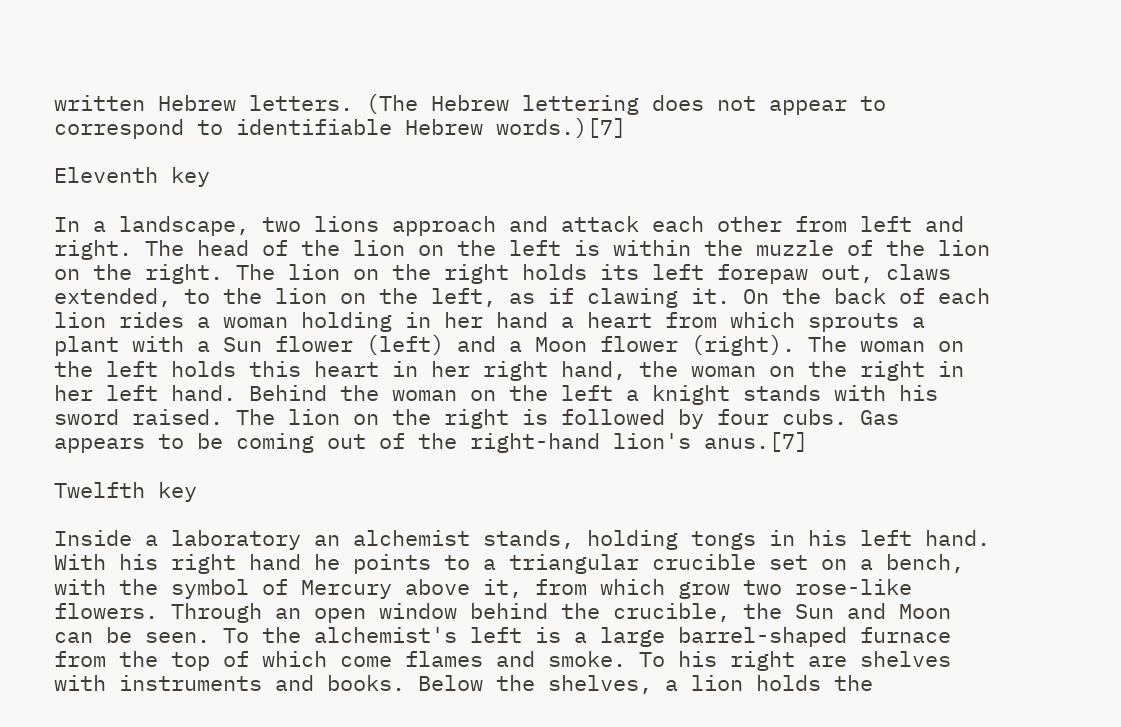written Hebrew letters. (The Hebrew lettering does not appear to correspond to identifiable Hebrew words.)[7]

Eleventh key

In a landscape, two lions approach and attack each other from left and right. The head of the lion on the left is within the muzzle of the lion on the right. The lion on the right holds its left forepaw out, claws extended, to the lion on the left, as if clawing it. On the back of each lion rides a woman holding in her hand a heart from which sprouts a plant with a Sun flower (left) and a Moon flower (right). The woman on the left holds this heart in her right hand, the woman on the right in her left hand. Behind the woman on the left a knight stands with his sword raised. The lion on the right is followed by four cubs. Gas appears to be coming out of the right-hand lion's anus.[7]

Twelfth key

Inside a laboratory an alchemist stands, holding tongs in his left hand. With his right hand he points to a triangular crucible set on a bench, with the symbol of Mercury above it, from which grow two rose-like flowers. Through an open window behind the crucible, the Sun and Moon can be seen. To the alchemist's left is a large barrel-shaped furnace from the top of which come flames and smoke. To his right are shelves with instruments and books. Below the shelves, a lion holds the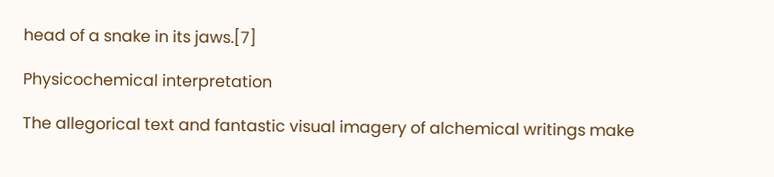head of a snake in its jaws.[7]

Physicochemical interpretation

The allegorical text and fantastic visual imagery of alchemical writings make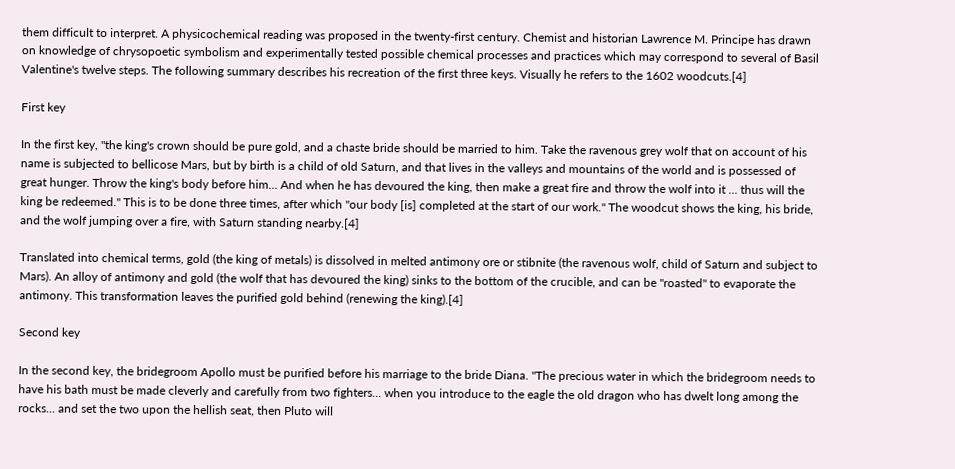them difficult to interpret. A physicochemical reading was proposed in the twenty-first century. Chemist and historian Lawrence M. Principe has drawn on knowledge of chrysopoetic symbolism and experimentally tested possible chemical processes and practices which may correspond to several of Basil Valentine's twelve steps. The following summary describes his recreation of the first three keys. Visually he refers to the 1602 woodcuts.[4]

First key

In the first key, "the king's crown should be pure gold, and a chaste bride should be married to him. Take the ravenous grey wolf that on account of his name is subjected to bellicose Mars, but by birth is a child of old Saturn, and that lives in the valleys and mountains of the world and is possessed of great hunger. Throw the king's body before him... And when he has devoured the king, then make a great fire and throw the wolf into it ... thus will the king be redeemed." This is to be done three times, after which "our body [is] completed at the start of our work." The woodcut shows the king, his bride, and the wolf jumping over a fire, with Saturn standing nearby.[4]

Translated into chemical terms, gold (the king of metals) is dissolved in melted antimony ore or stibnite (the ravenous wolf, child of Saturn and subject to Mars). An alloy of antimony and gold (the wolf that has devoured the king) sinks to the bottom of the crucible, and can be "roasted" to evaporate the antimony. This transformation leaves the purified gold behind (renewing the king).[4]

Second key

In the second key, the bridegroom Apollo must be purified before his marriage to the bride Diana. "The precious water in which the bridegroom needs to have his bath must be made cleverly and carefully from two fighters... when you introduce to the eagle the old dragon who has dwelt long among the rocks... and set the two upon the hellish seat, then Pluto will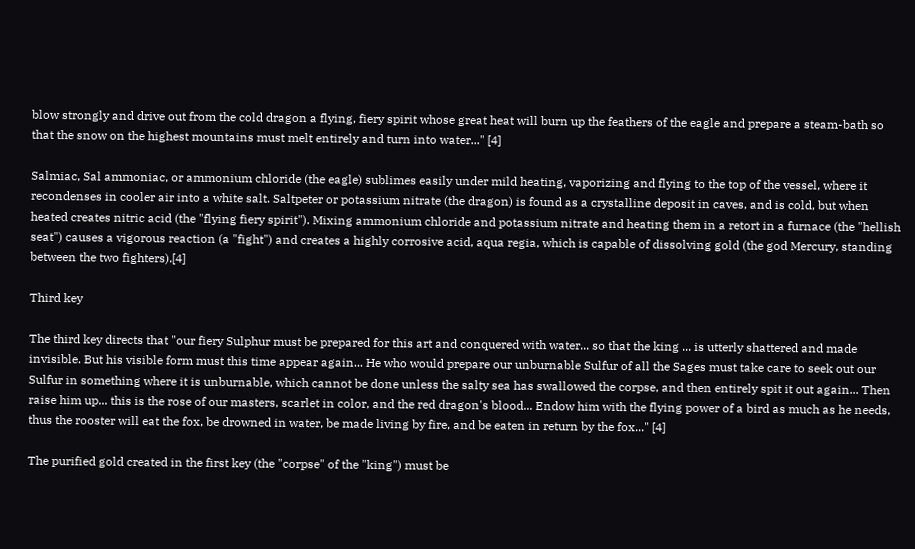blow strongly and drive out from the cold dragon a flying, fiery spirit whose great heat will burn up the feathers of the eagle and prepare a steam-bath so that the snow on the highest mountains must melt entirely and turn into water..." [4]

Salmiac, Sal ammoniac, or ammonium chloride (the eagle) sublimes easily under mild heating, vaporizing and flying to the top of the vessel, where it recondenses in cooler air into a white salt. Saltpeter or potassium nitrate (the dragon) is found as a crystalline deposit in caves, and is cold, but when heated creates nitric acid (the "flying fiery spirit"). Mixing ammonium chloride and potassium nitrate and heating them in a retort in a furnace (the "hellish seat") causes a vigorous reaction (a "fight") and creates a highly corrosive acid, aqua regia, which is capable of dissolving gold (the god Mercury, standing between the two fighters).[4]

Third key

The third key directs that "our fiery Sulphur must be prepared for this art and conquered with water... so that the king ... is utterly shattered and made invisible. But his visible form must this time appear again... He who would prepare our unburnable Sulfur of all the Sages must take care to seek out our Sulfur in something where it is unburnable, which cannot be done unless the salty sea has swallowed the corpse, and then entirely spit it out again... Then raise him up... this is the rose of our masters, scarlet in color, and the red dragon's blood... Endow him with the flying power of a bird as much as he needs, thus the rooster will eat the fox, be drowned in water, be made living by fire, and be eaten in return by the fox..." [4]

The purified gold created in the first key (the "corpse" of the "king") must be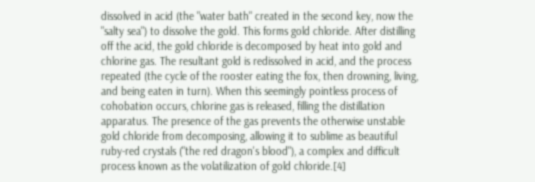dissolved in acid (the "water bath" created in the second key, now the "salty sea") to dissolve the gold. This forms gold chloride. After distilling off the acid, the gold chloride is decomposed by heat into gold and chlorine gas. The resultant gold is redissolved in acid, and the process repeated (the cycle of the rooster eating the fox, then drowning, living, and being eaten in turn). When this seemingly pointless process of cohobation occurs, chlorine gas is released, filling the distillation apparatus. The presence of the gas prevents the otherwise unstable gold chloride from decomposing, allowing it to sublime as beautiful ruby-red crystals ("the red dragon's blood"), a complex and difficult process known as the volatilization of gold chloride.[4]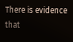There is evidence that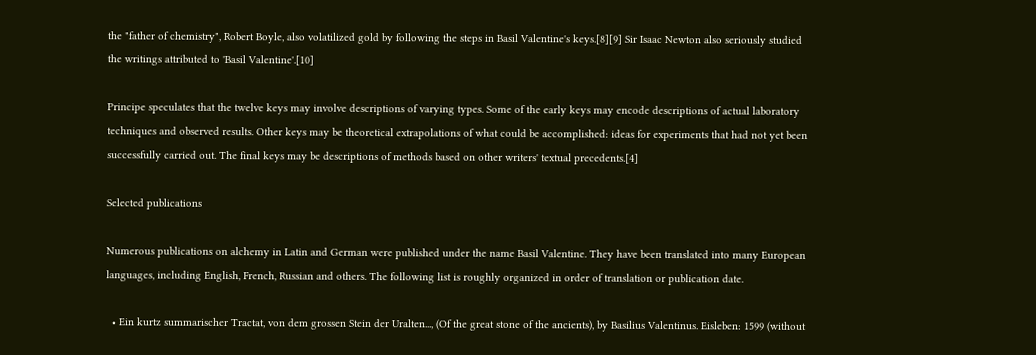the "father of chemistry", Robert Boyle, also volatilized gold by following the steps in Basil Valentine's keys.[8][9] Sir Isaac Newton also seriously studied the writings attributed to 'Basil Valentine'.[10]

Principe speculates that the twelve keys may involve descriptions of varying types. Some of the early keys may encode descriptions of actual laboratory techniques and observed results. Other keys may be theoretical extrapolations of what could be accomplished: ideas for experiments that had not yet been successfully carried out. The final keys may be descriptions of methods based on other writers' textual precedents.[4]

Selected publications

Numerous publications on alchemy in Latin and German were published under the name Basil Valentine. They have been translated into many European languages, including English, French, Russian and others. The following list is roughly organized in order of translation or publication date.

  • Ein kurtz summarischer Tractat, von dem grossen Stein der Uralten..., (Of the great stone of the ancients), by Basilius Valentinus. Eisleben: 1599 (without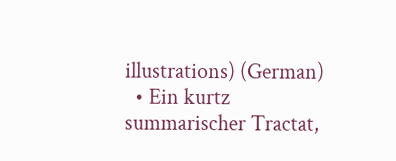illustrations) (German)
  • Ein kurtz summarischer Tractat,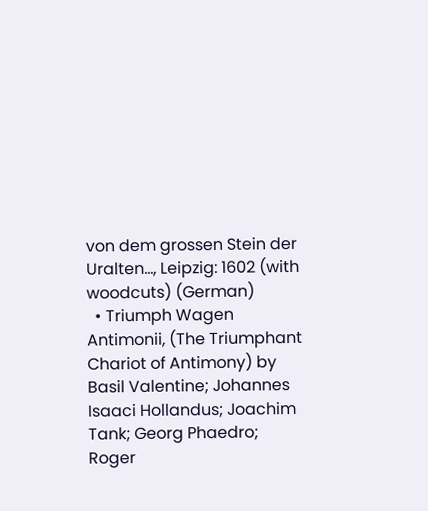von dem grossen Stein der Uralten..., Leipzig: 1602 (with woodcuts) (German)
  • Triumph Wagen Antimonii, (The Triumphant Chariot of Antimony) by Basil Valentine; Johannes Isaaci Hollandus; Joachim Tank; Georg Phaedro; Roger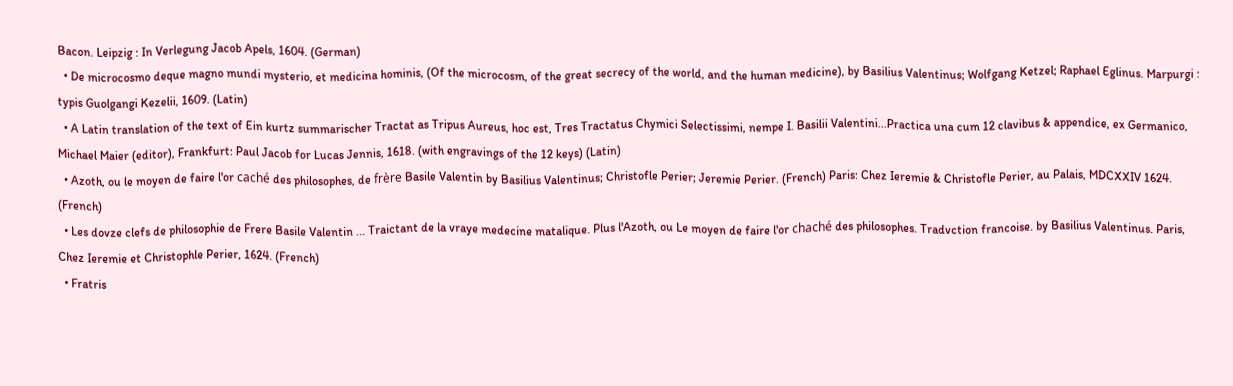Bacon. Leipzig : In Verlegung Jacob Apels, 1604. (German)
  • De microcosmo deque magno mundi mysterio, et medicina hominis, (Of the microcosm, of the great secrecy of the world, and the human medicine), by Basilius Valentinus; Wolfgang Ketzel; Raphael Eglinus. Marpurgi : typis Guolgangi Kezelii, 1609. (Latin)
  • A Latin translation of the text of Ein kurtz summarischer Tractat as Tripus Aureus, hoc est, Tres Tractatus Chymici Selectissimi, nempe I. Basilii Valentini...Practica una cum 12 clavibus & appendice, ex Germanico, Michael Maier (editor), Frankfurt: Paul Jacob for Lucas Jennis, 1618. (with engravings of the 12 keys) (Latin)
  • Azoth, ou le moyen de faire l'or caché des philosophes, de frère Basile Valentin by Basilius Valentinus; Christofle Perier; Jeremie Perier. (French) Paris: Chez Ieremie & Christofle Perier, au Palais, MDCXXIV 1624. (French)
  • Les dovze clefs de philosophie de Frere Basile Valentin ... Traictant de la vraye medecine matalique. Plus l'Azoth, ou Le moyen de faire l'or chaché des philosophes. Tradvction francoise. by Basilius Valentinus. Paris, Chez Ieremie et Christophle Perier, 1624. (French)
  • Fratris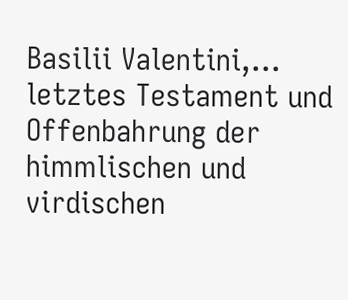Basilii Valentini,... letztes Testament und Offenbahrung der himmlischen und virdischen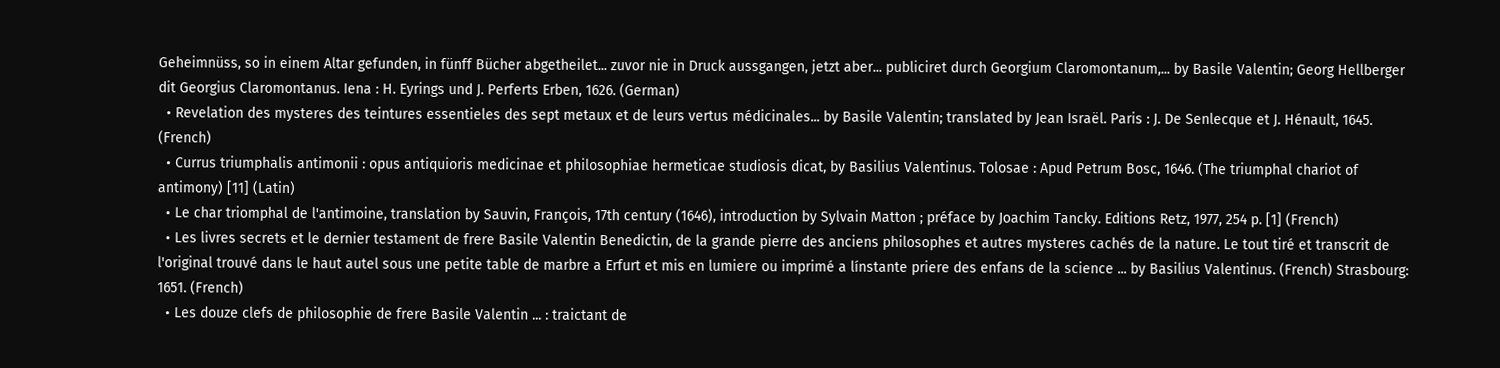Geheimnüss, so in einem Altar gefunden, in fünff Bücher abgetheilet... zuvor nie in Druck aussgangen, jetzt aber... publiciret durch Georgium Claromontanum,... by Basile Valentin; Georg Hellberger dit Georgius Claromontanus. Iena : H. Eyrings und J. Perferts Erben, 1626. (German)
  • Revelation des mysteres des teintures essentieles des sept metaux et de leurs vertus médicinales... by Basile Valentin; translated by Jean Israël. Paris : J. De Senlecque et J. Hénault, 1645. (French)
  • Currus triumphalis antimonii : opus antiquioris medicinae et philosophiae hermeticae studiosis dicat, by Basilius Valentinus. Tolosae : Apud Petrum Bosc, 1646. (The triumphal chariot of antimony) [11] (Latin)
  • Le char triomphal de l'antimoine, translation by Sauvin, François, 17th century (1646), introduction by Sylvain Matton ; préface by Joachim Tancky. Editions Retz, 1977, 254 p. [1] (French)
  • Les livres secrets et le dernier testament de frere Basile Valentin Benedictin, de la grande pierre des anciens philosophes et autres mysteres cachés de la nature. Le tout tiré et transcrit de l'original trouvé dans le haut autel sous une petite table de marbre a Erfurt et mis en lumiere ou imprimé a línstante priere des enfans de la science ... by Basilius Valentinus. (French) Strasbourg: 1651. (French)
  • Les douze clefs de philosophie de frere Basile Valentin ... : traictant de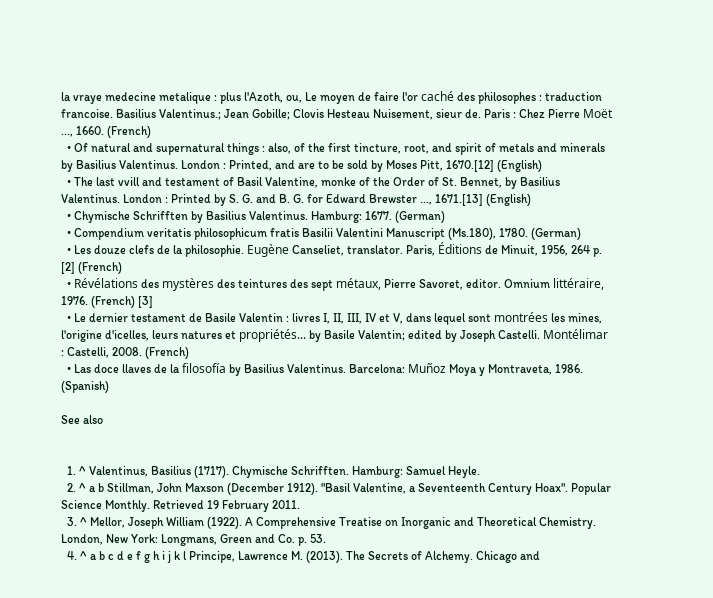la vraye medecine metalique : plus l'Azoth, ou, Le moyen de faire l'or caché des philosophes : traduction francoise. Basilius Valentinus.; Jean Gobille; Clovis Hesteau Nuisement, sieur de. Paris : Chez Pierre Moët ..., 1660. (French)
  • Of natural and supernatural things : also, of the first tincture, root, and spirit of metals and minerals by Basilius Valentinus. London : Printed, and are to be sold by Moses Pitt, 1670.[12] (English)
  • The last vvill and testament of Basil Valentine, monke of the Order of St. Bennet, by Basilius Valentinus. London : Printed by S. G. and B. G. for Edward Brewster ..., 1671.[13] (English)
  • Chymische Schrifften by Basilius Valentinus. Hamburg: 1677. (German)
  • Compendium veritatis philosophicum fratis Basilii Valentini Manuscript (Ms.180), 1780. (German)
  • Les douze clefs de la philosophie. Eugène Canseliet, translator. Paris, Éditions de Minuit, 1956, 264 p. [2] (French)
  • Révélations des mystères des teintures des sept métaux, Pierre Savoret, editor. Omnium littéraire, 1976. (French) [3]
  • Le dernier testament de Basile Valentin : livres I, II, III, IV et V, dans lequel sont montrées les mines, l'origine d'icelles, leurs natures et propriétés... by Basile Valentin; edited by Joseph Castelli. Montélimar : Castelli, 2008. (French)
  • Las doce llaves de la filosofía by Basilius Valentinus. Barcelona: Muñoz Moya y Montraveta, 1986. (Spanish)

See also


  1. ^ Valentinus, Basilius (1717). Chymische Schrifften. Hamburg: Samuel Heyle.
  2. ^ a b Stillman, John Maxson (December 1912). "Basil Valentine, a Seventeenth Century Hoax". Popular Science Monthly. Retrieved 19 February 2011.
  3. ^ Mellor, Joseph William (1922). A Comprehensive Treatise on Inorganic and Theoretical Chemistry. London, New York: Longmans, Green and Co. p. 53.
  4. ^ a b c d e f g h i j k l Principe, Lawrence M. (2013). The Secrets of Alchemy. Chicago and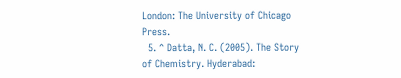London: The University of Chicago Press.
  5. ^ Datta, N. C. (2005). The Story of Chemistry. Hyderabad: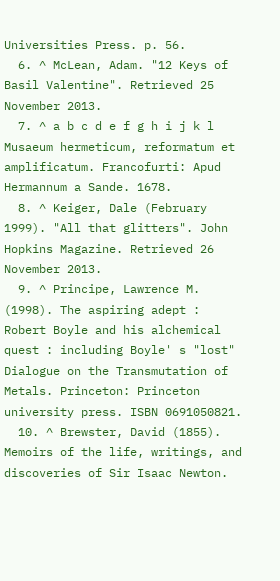Universities Press. p. 56.
  6. ^ McLean, Adam. "12 Keys of Basil Valentine". Retrieved 25 November 2013.
  7. ^ a b c d e f g h i j k l Musaeum hermeticum, reformatum et amplificatum. Francofurti: Apud Hermannum a Sande. 1678.
  8. ^ Keiger, Dale (February 1999). "All that glitters". John Hopkins Magazine. Retrieved 26 November 2013.
  9. ^ Principe, Lawrence M. (1998). The aspiring adept : Robert Boyle and his alchemical quest : including Boyle' s "lost" Dialogue on the Transmutation of Metals. Princeton: Princeton university press. ISBN 0691050821.
  10. ^ Brewster, David (1855). Memoirs of the life, writings, and discoveries of Sir Isaac Newton.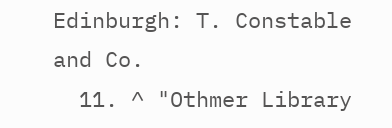Edinburgh: T. Constable and Co.
  11. ^ "Othmer Library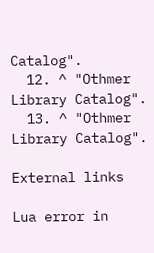Catalog".
  12. ^ "Othmer Library Catalog".
  13. ^ "Othmer Library Catalog".

External links

Lua error in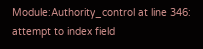Module:Authority_control at line 346: attempt to index field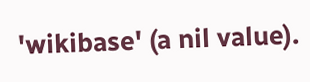'wikibase' (a nil value).